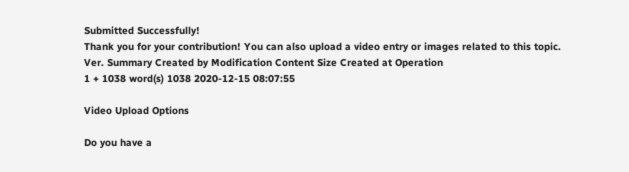Submitted Successfully!
Thank you for your contribution! You can also upload a video entry or images related to this topic.
Ver. Summary Created by Modification Content Size Created at Operation
1 + 1038 word(s) 1038 2020-12-15 08:07:55

Video Upload Options

Do you have a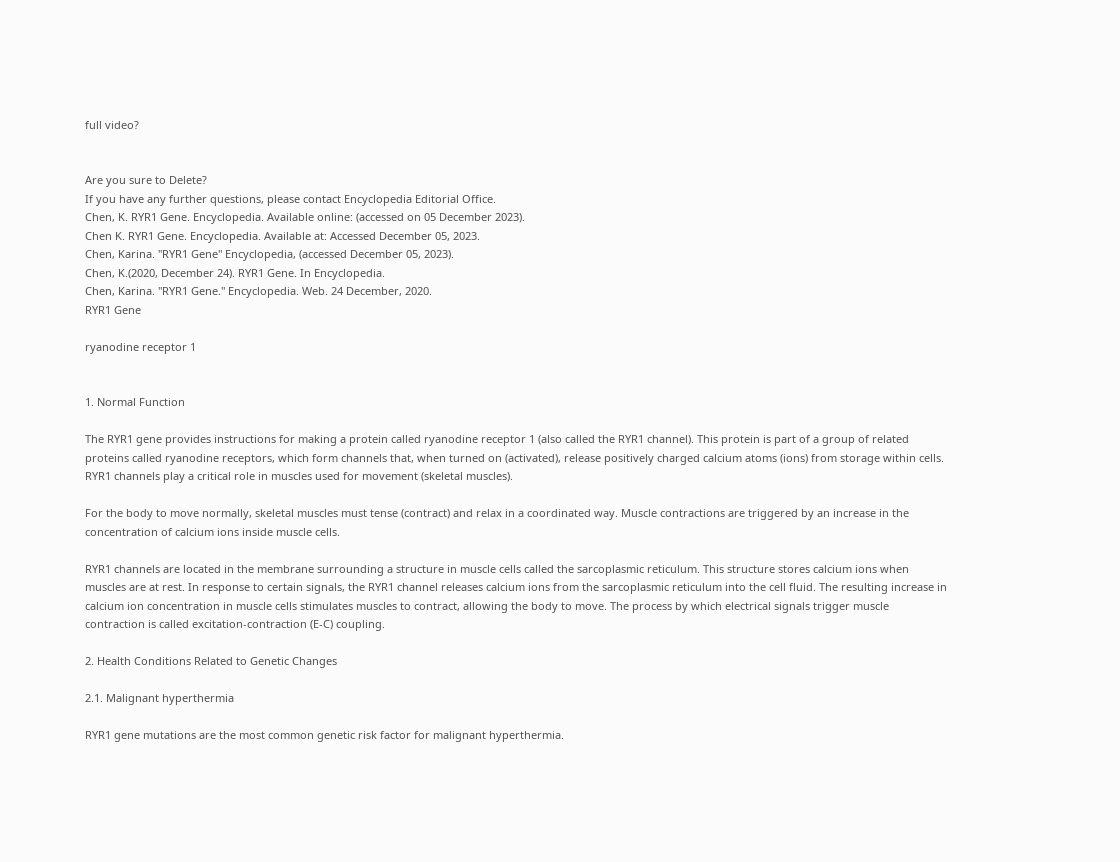full video?


Are you sure to Delete?
If you have any further questions, please contact Encyclopedia Editorial Office.
Chen, K. RYR1 Gene. Encyclopedia. Available online: (accessed on 05 December 2023).
Chen K. RYR1 Gene. Encyclopedia. Available at: Accessed December 05, 2023.
Chen, Karina. "RYR1 Gene" Encyclopedia, (accessed December 05, 2023).
Chen, K.(2020, December 24). RYR1 Gene. In Encyclopedia.
Chen, Karina. "RYR1 Gene." Encyclopedia. Web. 24 December, 2020.
RYR1 Gene

ryanodine receptor 1


1. Normal Function

The RYR1 gene provides instructions for making a protein called ryanodine receptor 1 (also called the RYR1 channel). This protein is part of a group of related proteins called ryanodine receptors, which form channels that, when turned on (activated), release positively charged calcium atoms (ions) from storage within cells. RYR1 channels play a critical role in muscles used for movement (skeletal muscles).

For the body to move normally, skeletal muscles must tense (contract) and relax in a coordinated way. Muscle contractions are triggered by an increase in the concentration of calcium ions inside muscle cells.

RYR1 channels are located in the membrane surrounding a structure in muscle cells called the sarcoplasmic reticulum. This structure stores calcium ions when muscles are at rest. In response to certain signals, the RYR1 channel releases calcium ions from the sarcoplasmic reticulum into the cell fluid. The resulting increase in calcium ion concentration in muscle cells stimulates muscles to contract, allowing the body to move. The process by which electrical signals trigger muscle contraction is called excitation-contraction (E-C) coupling.

2. Health Conditions Related to Genetic Changes

2.1. Malignant hyperthermia

RYR1 gene mutations are the most common genetic risk factor for malignant hyperthermia.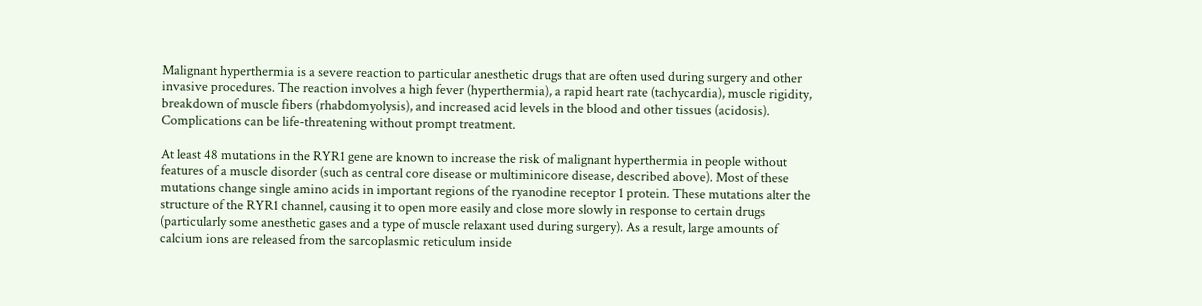Malignant hyperthermia is a severe reaction to particular anesthetic drugs that are often used during surgery and other invasive procedures. The reaction involves a high fever (hyperthermia), a rapid heart rate (tachycardia), muscle rigidity, breakdown of muscle fibers (rhabdomyolysis), and increased acid levels in the blood and other tissues (acidosis). Complications can be life-threatening without prompt treatment.

At least 48 mutations in the RYR1 gene are known to increase the risk of malignant hyperthermia in people without features of a muscle disorder (such as central core disease or multiminicore disease, described above). Most of these mutations change single amino acids in important regions of the ryanodine receptor 1 protein. These mutations alter the structure of the RYR1 channel, causing it to open more easily and close more slowly in response to certain drugs (particularly some anesthetic gases and a type of muscle relaxant used during surgery). As a result, large amounts of calcium ions are released from the sarcoplasmic reticulum inside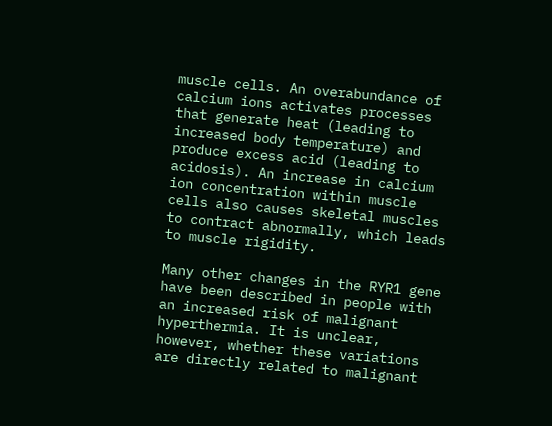muscle cells. An overabundance of calcium ions activates processes that generate heat (leading to increased body temperature) and produce excess acid (leading to acidosis). An increase in calcium ion concentration within muscle cells also causes skeletal muscles to contract abnormally, which leads to muscle rigidity.

Many other changes in the RYR1 gene have been described in people with an increased risk of malignant hyperthermia. It is unclear, however, whether these variations are directly related to malignant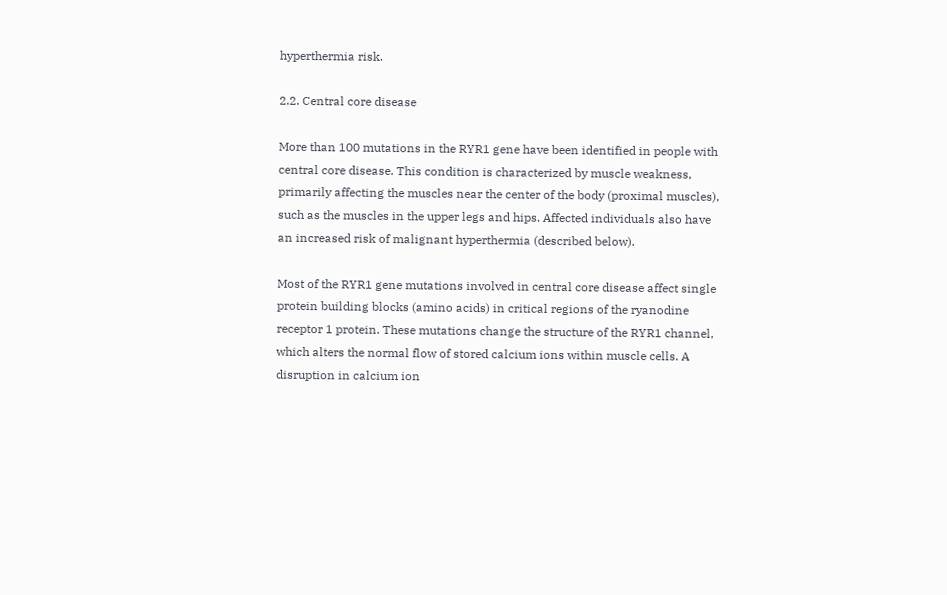hyperthermia risk.

2.2. Central core disease

More than 100 mutations in the RYR1 gene have been identified in people with central core disease. This condition is characterized by muscle weakness, primarily affecting the muscles near the center of the body (proximal muscles), such as the muscles in the upper legs and hips. Affected individuals also have an increased risk of malignant hyperthermia (described below).

Most of the RYR1 gene mutations involved in central core disease affect single protein building blocks (amino acids) in critical regions of the ryanodine receptor 1 protein. These mutations change the structure of the RYR1 channel, which alters the normal flow of stored calcium ions within muscle cells. A disruption in calcium ion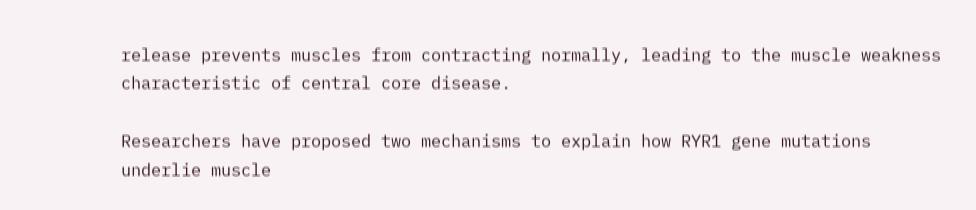release prevents muscles from contracting normally, leading to the muscle weakness characteristic of central core disease.

Researchers have proposed two mechanisms to explain how RYR1 gene mutations underlie muscle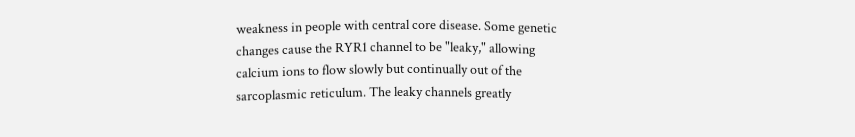weakness in people with central core disease. Some genetic changes cause the RYR1 channel to be "leaky," allowing calcium ions to flow slowly but continually out of the sarcoplasmic reticulum. The leaky channels greatly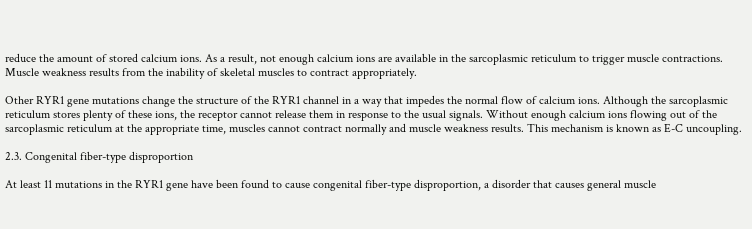reduce the amount of stored calcium ions. As a result, not enough calcium ions are available in the sarcoplasmic reticulum to trigger muscle contractions. Muscle weakness results from the inability of skeletal muscles to contract appropriately.

Other RYR1 gene mutations change the structure of the RYR1 channel in a way that impedes the normal flow of calcium ions. Although the sarcoplasmic reticulum stores plenty of these ions, the receptor cannot release them in response to the usual signals. Without enough calcium ions flowing out of the sarcoplasmic reticulum at the appropriate time, muscles cannot contract normally and muscle weakness results. This mechanism is known as E-C uncoupling.

2.3. Congenital fiber-type disproportion

At least 11 mutations in the RYR1 gene have been found to cause congenital fiber-type disproportion, a disorder that causes general muscle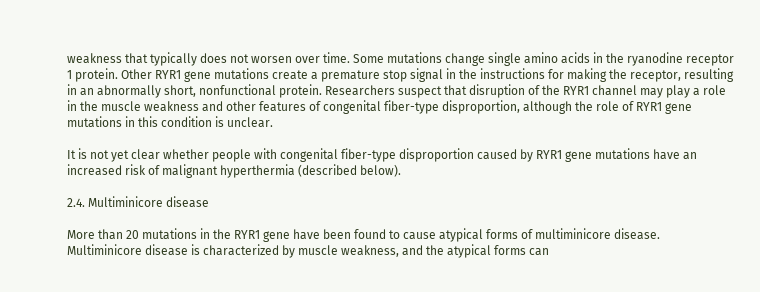weakness that typically does not worsen over time. Some mutations change single amino acids in the ryanodine receptor 1 protein. Other RYR1 gene mutations create a premature stop signal in the instructions for making the receptor, resulting in an abnormally short, nonfunctional protein. Researchers suspect that disruption of the RYR1 channel may play a role in the muscle weakness and other features of congenital fiber-type disproportion, although the role of RYR1 gene mutations in this condition is unclear.

It is not yet clear whether people with congenital fiber-type disproportion caused by RYR1 gene mutations have an increased risk of malignant hyperthermia (described below).

2.4. Multiminicore disease

More than 20 mutations in the RYR1 gene have been found to cause atypical forms of multiminicore disease. Multiminicore disease is characterized by muscle weakness, and the atypical forms can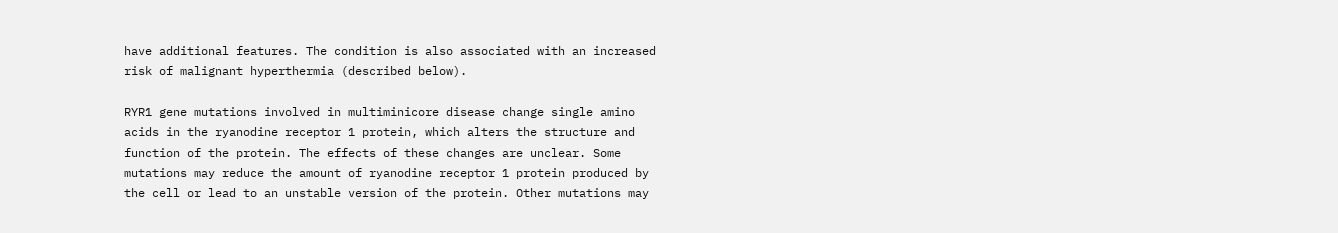have additional features. The condition is also associated with an increased risk of malignant hyperthermia (described below).

RYR1 gene mutations involved in multiminicore disease change single amino acids in the ryanodine receptor 1 protein, which alters the structure and function of the protein. The effects of these changes are unclear. Some mutations may reduce the amount of ryanodine receptor 1 protein produced by the cell or lead to an unstable version of the protein. Other mutations may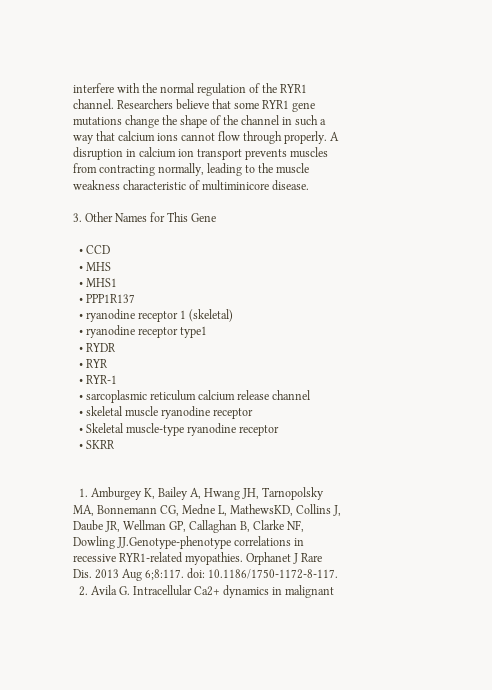interfere with the normal regulation of the RYR1 channel. Researchers believe that some RYR1 gene mutations change the shape of the channel in such a way that calcium ions cannot flow through properly. A disruption in calcium ion transport prevents muscles from contracting normally, leading to the muscle weakness characteristic of multiminicore disease.

3. Other Names for This Gene

  • CCD
  • MHS
  • MHS1
  • PPP1R137
  • ryanodine receptor 1 (skeletal)
  • ryanodine receptor type1
  • RYDR
  • RYR
  • RYR-1
  • sarcoplasmic reticulum calcium release channel
  • skeletal muscle ryanodine receptor
  • Skeletal muscle-type ryanodine receptor
  • SKRR


  1. Amburgey K, Bailey A, Hwang JH, Tarnopolsky MA, Bonnemann CG, Medne L, MathewsKD, Collins J, Daube JR, Wellman GP, Callaghan B, Clarke NF, Dowling JJ.Genotype-phenotype correlations in recessive RYR1-related myopathies. Orphanet J Rare Dis. 2013 Aug 6;8:117. doi: 10.1186/1750-1172-8-117.
  2. Avila G. Intracellular Ca2+ dynamics in malignant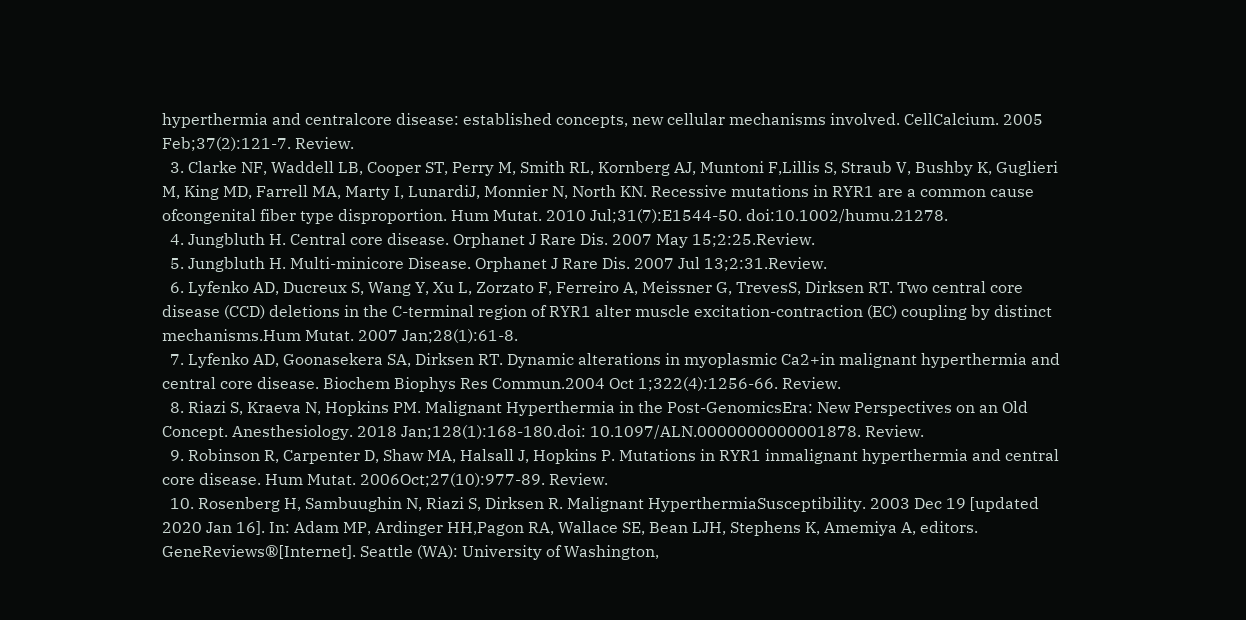hyperthermia and centralcore disease: established concepts, new cellular mechanisms involved. CellCalcium. 2005 Feb;37(2):121-7. Review.
  3. Clarke NF, Waddell LB, Cooper ST, Perry M, Smith RL, Kornberg AJ, Muntoni F,Lillis S, Straub V, Bushby K, Guglieri M, King MD, Farrell MA, Marty I, LunardiJ, Monnier N, North KN. Recessive mutations in RYR1 are a common cause ofcongenital fiber type disproportion. Hum Mutat. 2010 Jul;31(7):E1544-50. doi:10.1002/humu.21278.
  4. Jungbluth H. Central core disease. Orphanet J Rare Dis. 2007 May 15;2:25.Review.
  5. Jungbluth H. Multi-minicore Disease. Orphanet J Rare Dis. 2007 Jul 13;2:31.Review.
  6. Lyfenko AD, Ducreux S, Wang Y, Xu L, Zorzato F, Ferreiro A, Meissner G, TrevesS, Dirksen RT. Two central core disease (CCD) deletions in the C-terminal region of RYR1 alter muscle excitation-contraction (EC) coupling by distinct mechanisms.Hum Mutat. 2007 Jan;28(1):61-8.
  7. Lyfenko AD, Goonasekera SA, Dirksen RT. Dynamic alterations in myoplasmic Ca2+in malignant hyperthermia and central core disease. Biochem Biophys Res Commun.2004 Oct 1;322(4):1256-66. Review.
  8. Riazi S, Kraeva N, Hopkins PM. Malignant Hyperthermia in the Post-GenomicsEra: New Perspectives on an Old Concept. Anesthesiology. 2018 Jan;128(1):168-180.doi: 10.1097/ALN.0000000000001878. Review.
  9. Robinson R, Carpenter D, Shaw MA, Halsall J, Hopkins P. Mutations in RYR1 inmalignant hyperthermia and central core disease. Hum Mutat. 2006Oct;27(10):977-89. Review.
  10. Rosenberg H, Sambuughin N, Riazi S, Dirksen R. Malignant HyperthermiaSusceptibility. 2003 Dec 19 [updated 2020 Jan 16]. In: Adam MP, Ardinger HH,Pagon RA, Wallace SE, Bean LJH, Stephens K, Amemiya A, editors. GeneReviews®[Internet]. Seattle (WA): University of Washington,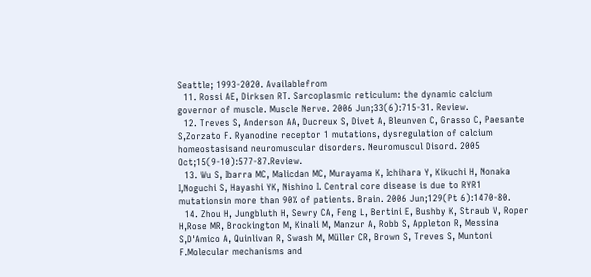Seattle; 1993-2020. Availablefrom
  11. Rossi AE, Dirksen RT. Sarcoplasmic reticulum: the dynamic calcium governor of muscle. Muscle Nerve. 2006 Jun;33(6):715-31. Review.
  12. Treves S, Anderson AA, Ducreux S, Divet A, Bleunven C, Grasso C, Paesante S,Zorzato F. Ryanodine receptor 1 mutations, dysregulation of calcium homeostasisand neuromuscular disorders. Neuromuscul Disord. 2005 Oct;15(9-10):577-87.Review.
  13. Wu S, Ibarra MC, Malicdan MC, Murayama K, Ichihara Y, Kikuchi H, Nonaka I,Noguchi S, Hayashi YK, Nishino I. Central core disease is due to RYR1 mutationsin more than 90% of patients. Brain. 2006 Jun;129(Pt 6):1470-80.
  14. Zhou H, Jungbluth H, Sewry CA, Feng L, Bertini E, Bushby K, Straub V, Roper H,Rose MR, Brockington M, Kinali M, Manzur A, Robb S, Appleton R, Messina S,D'Amico A, Quinlivan R, Swash M, Müller CR, Brown S, Treves S, Muntoni F.Molecular mechanisms and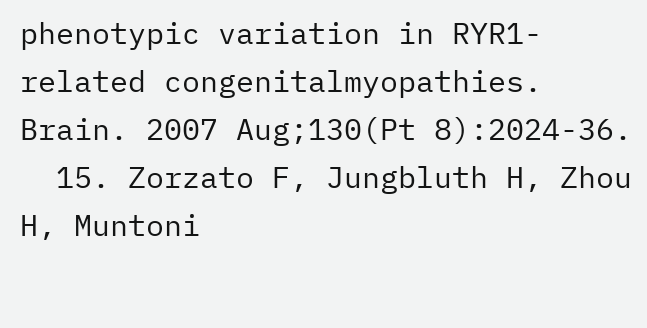phenotypic variation in RYR1-related congenitalmyopathies. Brain. 2007 Aug;130(Pt 8):2024-36.
  15. Zorzato F, Jungbluth H, Zhou H, Muntoni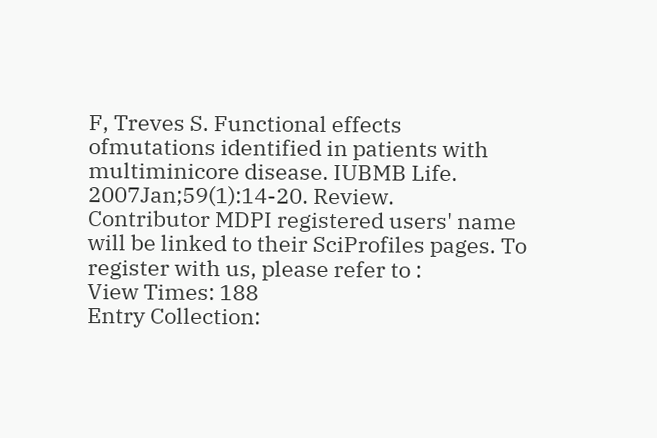F, Treves S. Functional effects ofmutations identified in patients with multiminicore disease. IUBMB Life. 2007Jan;59(1):14-20. Review.
Contributor MDPI registered users' name will be linked to their SciProfiles pages. To register with us, please refer to :
View Times: 188
Entry Collection: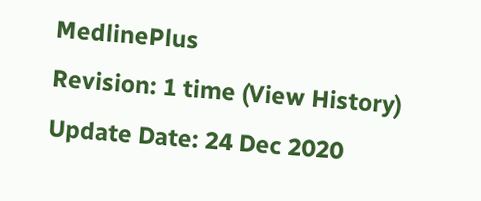MedlinePlus
Revision: 1 time (View History)
Update Date: 24 Dec 2020